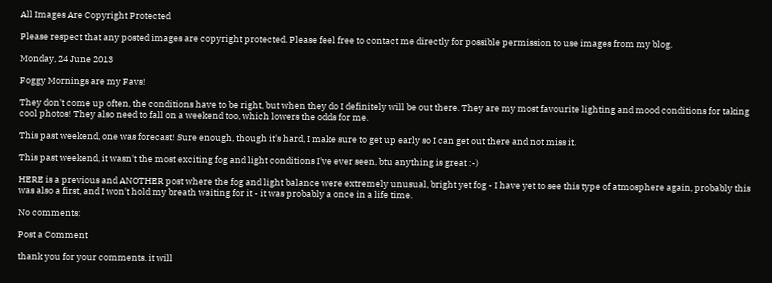All Images Are Copyright Protected

Please respect that any posted images are copyright protected. Please feel free to contact me directly for possible permission to use images from my blog.

Monday, 24 June 2013

Foggy Mornings are my Favs!

They don't come up often, the conditions have to be right, but when they do I definitely will be out there. They are my most favourite lighting and mood conditions for taking cool photos! They also need to fall on a weekend too, which lowers the odds for me.

This past weekend, one was forecast! Sure enough, though it's hard, I make sure to get up early so I can get out there and not miss it.

This past weekend, it wasn't the most exciting fog and light conditions I've ever seen, btu anything is great :-)

HERE is a previous and ANOTHER post where the fog and light balance were extremely unusual, bright yet fog - I have yet to see this type of atmosphere again, probably this was also a first, and I won't hold my breath waiting for it - it was probably a once in a life time.

No comments:

Post a Comment

thank you for your comments. it will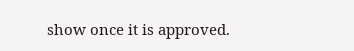show once it is approved.